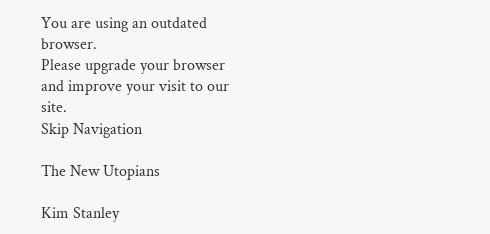You are using an outdated browser.
Please upgrade your browser
and improve your visit to our site.
Skip Navigation

The New Utopians

Kim Stanley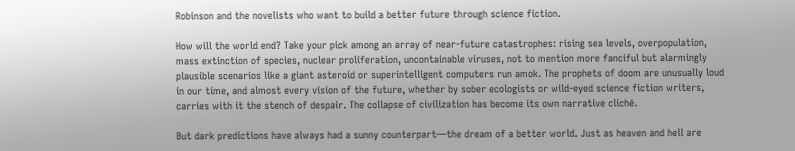Robinson and the novelists who want to build a better future through science fiction.

How will the world end? Take your pick among an array of near-future catastrophes: rising sea levels, overpopulation, mass extinction of species, nuclear proliferation, uncontainable viruses, not to mention more fanciful but alarmingly plausible scenarios like a giant asteroid or superintelligent computers run amok. The prophets of doom are unusually loud in our time, and almost every vision of the future, whether by sober ecologists or wild-eyed science fiction writers, carries with it the stench of despair. The collapse of civilization has become its own narrative cliché.

But dark predictions have always had a sunny counterpart—the dream of a better world. Just as heaven and hell are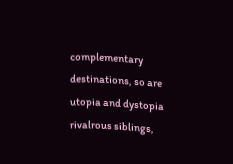complementary destinations, so are utopia and dystopia rivalrous siblings,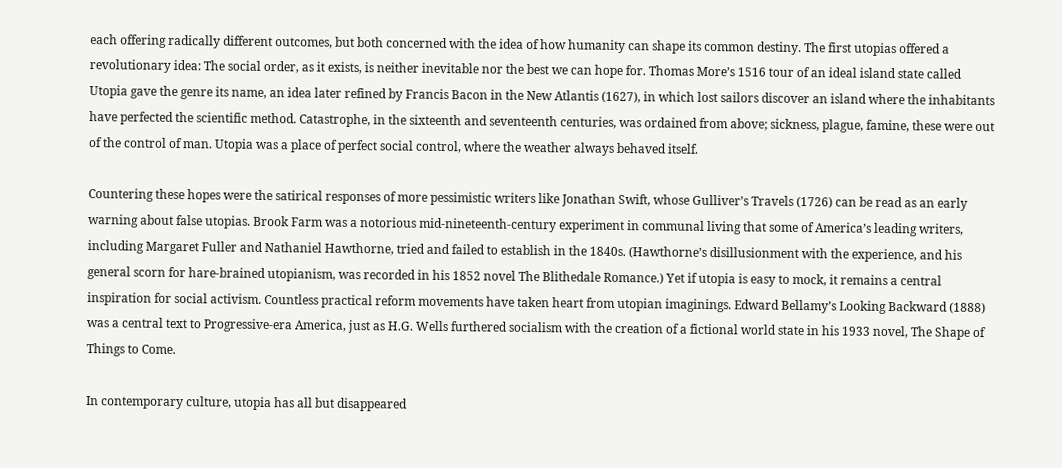each offering radically different outcomes, but both concerned with the idea of how humanity can shape its common destiny. The first utopias offered a revolutionary idea: The social order, as it exists, is neither inevitable nor the best we can hope for. Thomas More’s 1516 tour of an ideal island state called Utopia gave the genre its name, an idea later refined by Francis Bacon in the New Atlantis (1627), in which lost sailors discover an island where the inhabitants have perfected the scientific method. Catastrophe, in the sixteenth and seventeenth centuries, was ordained from above; sickness, plague, famine, these were out of the control of man. Utopia was a place of perfect social control, where the weather always behaved itself.

Countering these hopes were the satirical responses of more pessimistic writers like Jonathan Swift, whose Gulliver’s Travels (1726) can be read as an early warning about false utopias. Brook Farm was a notorious mid-nineteenth-century experiment in communal living that some of America’s leading writers, including Margaret Fuller and Nathaniel Hawthorne, tried and failed to establish in the 1840s. (Hawthorne’s disillusionment with the experience, and his general scorn for hare-brained utopianism, was recorded in his 1852 novel The Blithedale Romance.) Yet if utopia is easy to mock, it remains a central inspiration for social activism. Countless practical reform movements have taken heart from utopian imaginings. Edward Bellamy’s Looking Backward (1888) was a central text to Progressive-era America, just as H.G. Wells furthered socialism with the creation of a fictional world state in his 1933 novel, The Shape of Things to Come.

In contemporary culture, utopia has all but disappeared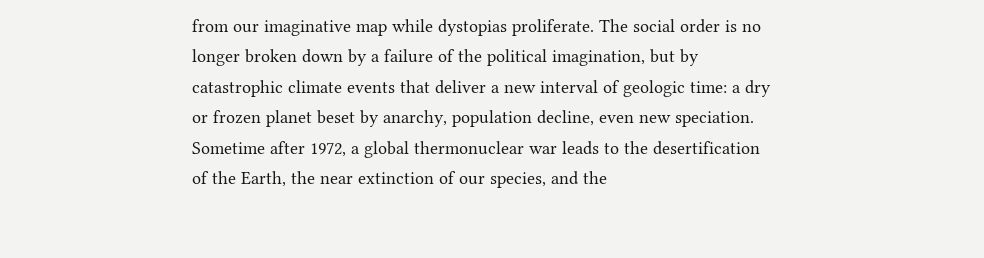from our imaginative map while dystopias proliferate. The social order is no longer broken down by a failure of the political imagination, but by catastrophic climate events that deliver a new interval of geologic time: a dry or frozen planet beset by anarchy, population decline, even new speciation. Sometime after 1972, a global thermonuclear war leads to the desertification of the Earth, the near extinction of our species, and the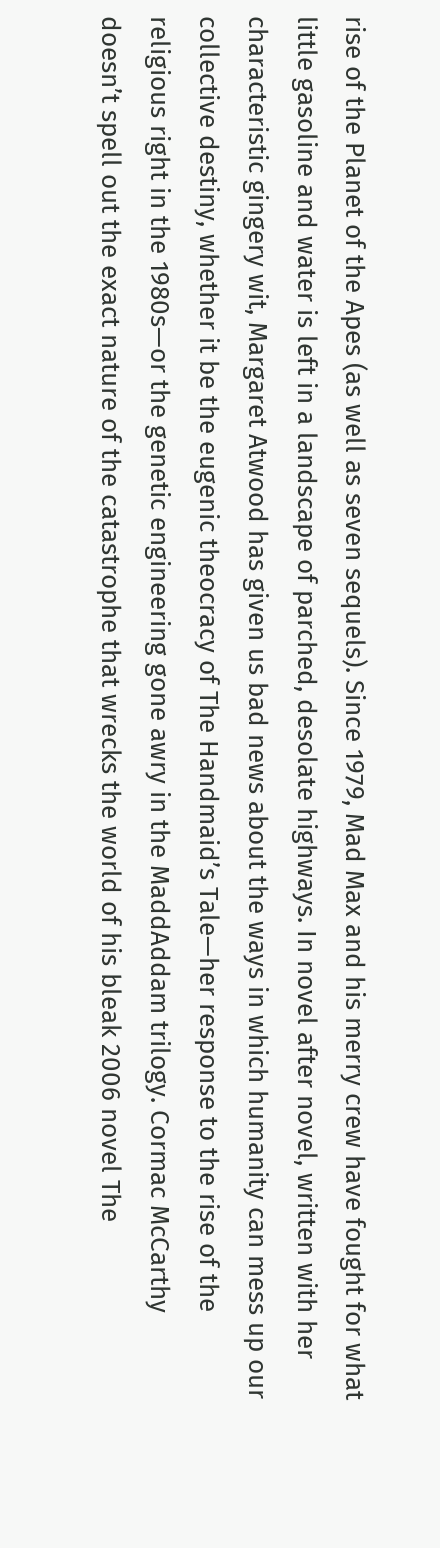rise of the Planet of the Apes (as well as seven sequels). Since 1979, Mad Max and his merry crew have fought for what little gasoline and water is left in a landscape of parched, desolate highways. In novel after novel, written with her characteristic gingery wit, Margaret Atwood has given us bad news about the ways in which humanity can mess up our collective destiny, whether it be the eugenic theocracy of The Handmaid’s Tale—her response to the rise of the religious right in the 1980s—or the genetic engineering gone awry in the MaddAddam trilogy. Cormac McCarthy doesn’t spell out the exact nature of the catastrophe that wrecks the world of his bleak 2006 novel The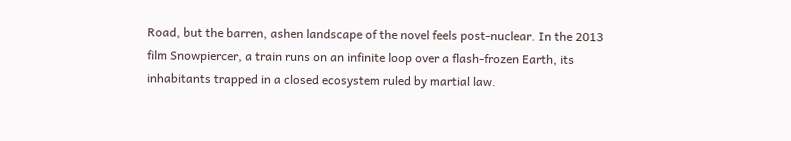Road, but the barren, ashen landscape of the novel feels post-nuclear. In the 2013 film Snowpiercer, a train runs on an infinite loop over a flash-frozen Earth, its inhabitants trapped in a closed ecosystem ruled by martial law.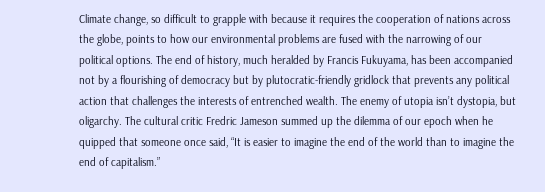Climate change, so difficult to grapple with because it requires the cooperation of nations across the globe, points to how our environmental problems are fused with the narrowing of our political options. The end of history, much heralded by Francis Fukuyama, has been accompanied not by a flourishing of democracy but by plutocratic-friendly gridlock that prevents any political action that challenges the interests of entrenched wealth. The enemy of utopia isn’t dystopia, but oligarchy. The cultural critic Fredric Jameson summed up the dilemma of our epoch when he quipped that someone once said, “It is easier to imagine the end of the world than to imagine the end of capitalism.”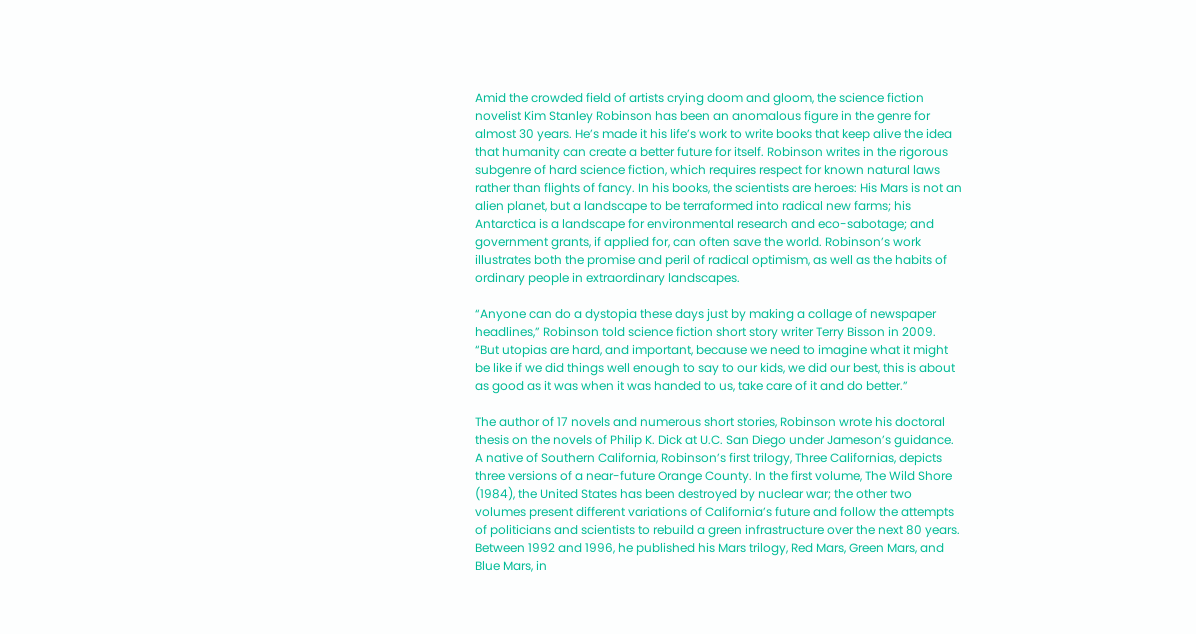Amid the crowded field of artists crying doom and gloom, the science fiction novelist Kim Stanley Robinson has been an anomalous figure in the genre for almost 30 years. He’s made it his life’s work to write books that keep alive the idea that humanity can create a better future for itself. Robinson writes in the rigorous subgenre of hard science fiction, which requires respect for known natural laws rather than flights of fancy. In his books, the scientists are heroes: His Mars is not an alien planet, but a landscape to be terraformed into radical new farms; his Antarctica is a landscape for environmental research and eco-sabotage; and government grants, if applied for, can often save the world. Robinson’s work illustrates both the promise and peril of radical optimism, as well as the habits of ordinary people in extraordinary landscapes.

“Anyone can do a dystopia these days just by making a collage of newspaper headlines,” Robinson told science fiction short story writer Terry Bisson in 2009. “But utopias are hard, and important, because we need to imagine what it might be like if we did things well enough to say to our kids, we did our best, this is about as good as it was when it was handed to us, take care of it and do better.”

The author of 17 novels and numerous short stories, Robinson wrote his doctoral thesis on the novels of Philip K. Dick at U.C. San Diego under Jameson’s guidance. A native of Southern California, Robinson’s first trilogy, Three Californias, depicts three versions of a near-future Orange County. In the first volume, The Wild Shore (1984), the United States has been destroyed by nuclear war; the other two volumes present different variations of California’s future and follow the attempts of politicians and scientists to rebuild a green infrastructure over the next 80 years. Between 1992 and 1996, he published his Mars trilogy, Red Mars, Green Mars, and Blue Mars, in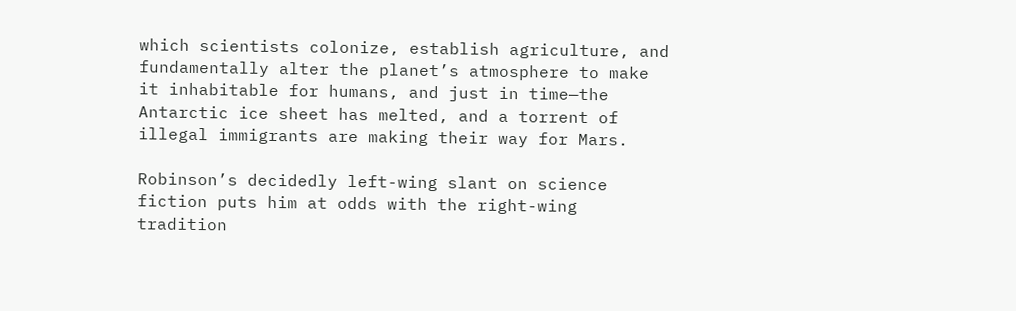which scientists colonize, establish agriculture, and fundamentally alter the planet’s atmosphere to make it inhabitable for humans, and just in time—the Antarctic ice sheet has melted, and a torrent of illegal immigrants are making their way for Mars.

Robinson’s decidedly left-wing slant on science fiction puts him at odds with the right-wing tradition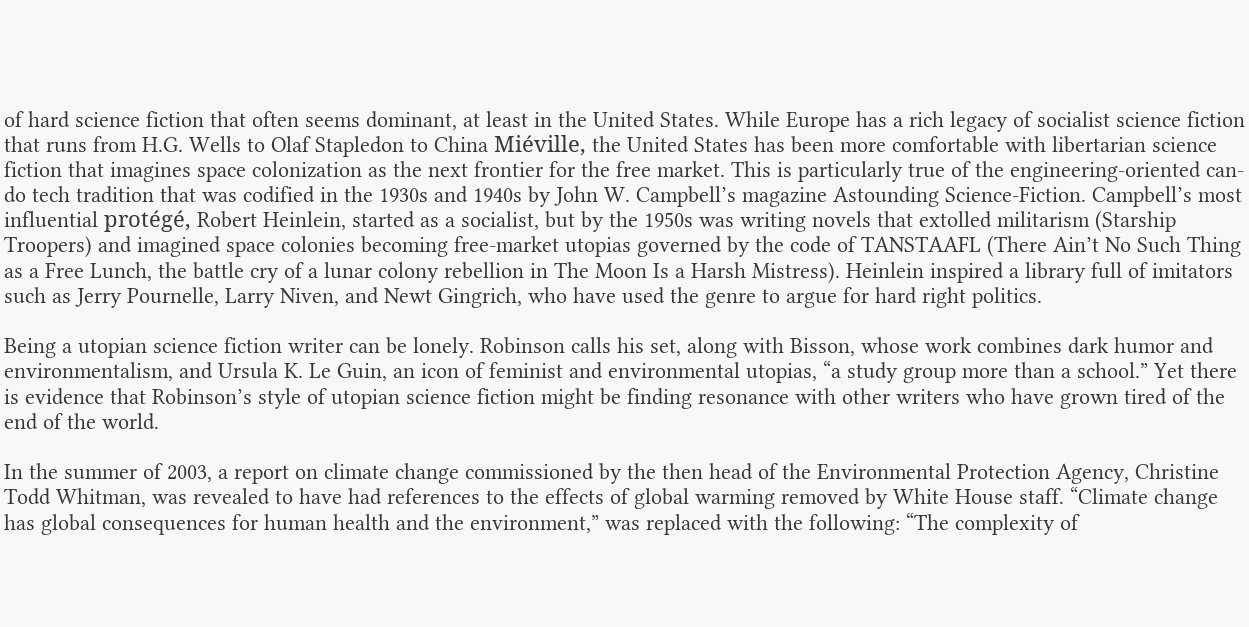of hard science fiction that often seems dominant, at least in the United States. While Europe has a rich legacy of socialist science fiction that runs from H.G. Wells to Olaf Stapledon to China Miéville, the United States has been more comfortable with libertarian science fiction that imagines space colonization as the next frontier for the free market. This is particularly true of the engineering-oriented can-do tech tradition that was codified in the 1930s and 1940s by John W. Campbell’s magazine Astounding Science-Fiction. Campbell’s most influential protégé, Robert Heinlein, started as a socialist, but by the 1950s was writing novels that extolled militarism (Starship Troopers) and imagined space colonies becoming free-market utopias governed by the code of TANSTAAFL (There Ain’t No Such Thing as a Free Lunch, the battle cry of a lunar colony rebellion in The Moon Is a Harsh Mistress). Heinlein inspired a library full of imitators such as Jerry Pournelle, Larry Niven, and Newt Gingrich, who have used the genre to argue for hard right politics.

Being a utopian science fiction writer can be lonely. Robinson calls his set, along with Bisson, whose work combines dark humor and environmentalism, and Ursula K. Le Guin, an icon of feminist and environmental utopias, “a study group more than a school.” Yet there is evidence that Robinson’s style of utopian science fiction might be finding resonance with other writers who have grown tired of the end of the world.

In the summer of 2003, a report on climate change commissioned by the then head of the Environmental Protection Agency, Christine Todd Whitman, was revealed to have had references to the effects of global warming removed by White House staff. “Climate change has global consequences for human health and the environment,” was replaced with the following: “The complexity of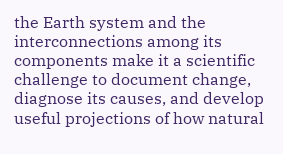the Earth system and the interconnections among its components make it a scientific challenge to document change, diagnose its causes, and develop useful projections of how natural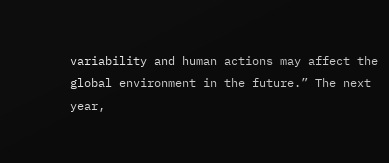variability and human actions may affect the global environment in the future.” The next year,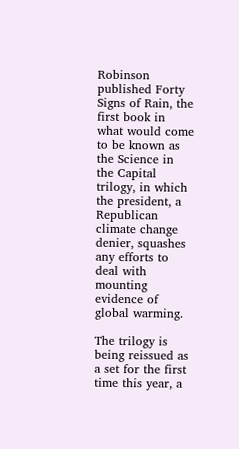Robinson published Forty Signs of Rain, the first book in what would come to be known as the Science in the Capital trilogy, in which the president, a Republican climate change denier, squashes any efforts to deal with mounting evidence of global warming.

The trilogy is being reissued as a set for the first time this year, a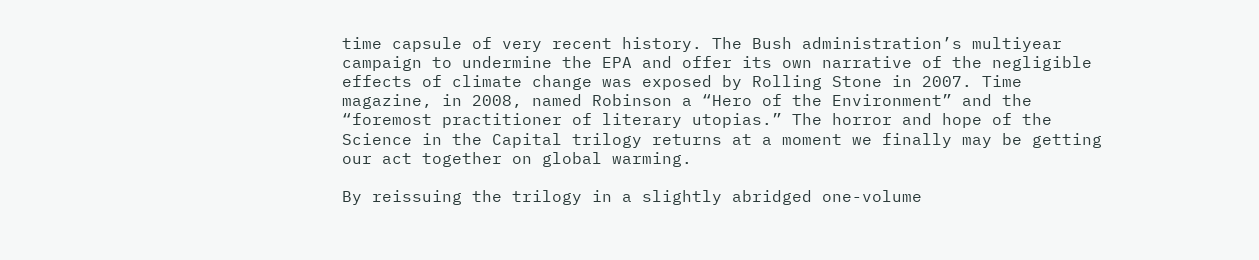time capsule of very recent history. The Bush administration’s multiyear campaign to undermine the EPA and offer its own narrative of the negligible effects of climate change was exposed by Rolling Stone in 2007. Time magazine, in 2008, named Robinson a “Hero of the Environment” and the “foremost practitioner of literary utopias.” The horror and hope of the Science in the Capital trilogy returns at a moment we finally may be getting our act together on global warming.

By reissuing the trilogy in a slightly abridged one-volume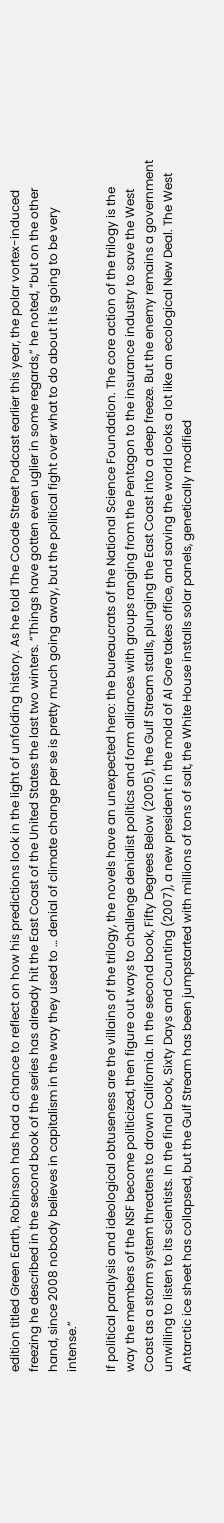edition titled Green Earth, Robinson has had a chance to reflect on how his predictions look in the light of unfolding history. As he told The Coode Street Podcast earlier this year, the polar vortex-induced freezing he described in the second book of the series has already hit the East Coast of the United States the last two winters. “Things have gotten even uglier in some regards,” he noted, “but on the other hand, since 2008 nobody believes in capitalism in the way they used to … denial of climate change per se is pretty much going away, but the political fight over what to do about it is going to be very intense.”

If political paralysis and ideological obtuseness are the villains of the trilogy, the novels have an unexpected hero: the bureaucrats of the National Science Foundation. The core action of the trilogy is the way the members of the NSF become politicized, then figure out ways to challenge denialist politics and form alliances with groups ranging from the Pentagon to the insurance industry to save the West Coast as a storm system threatens to drown California. In the second book, Fifty Degrees Below (2005), the Gulf Stream stalls, plunging the East Coast into a deep freeze. But the enemy remains a government unwilling to listen to its scientists. In the final book, Sixty Days and Counting (2007), a new president in the mold of Al Gore takes office, and saving the world looks a lot like an ecological New Deal. The West Antarctic ice sheet has collapsed, but the Gulf Stream has been jumpstarted with millions of tons of salt, the White House installs solar panels, genetically modified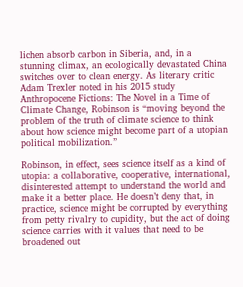lichen absorb carbon in Siberia, and, in a stunning climax, an ecologically devastated China switches over to clean energy. As literary critic Adam Trexler noted in his 2015 study Anthropocene Fictions: The Novel in a Time of Climate Change, Robinson is “moving beyond the problem of the truth of climate science to think about how science might become part of a utopian political mobilization.”

Robinson, in effect, sees science itself as a kind of utopia: a collaborative, cooperative, international, disinterested attempt to understand the world and make it a better place. He doesn’t deny that, in practice, science might be corrupted by everything from petty rivalry to cupidity, but the act of doing science carries with it values that need to be broadened out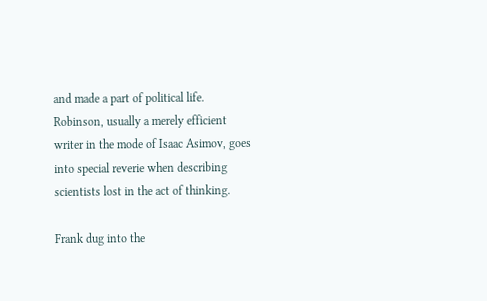and made a part of political life. Robinson, usually a merely efficient writer in the mode of Isaac Asimov, goes into special reverie when describing scientists lost in the act of thinking.

Frank dug into the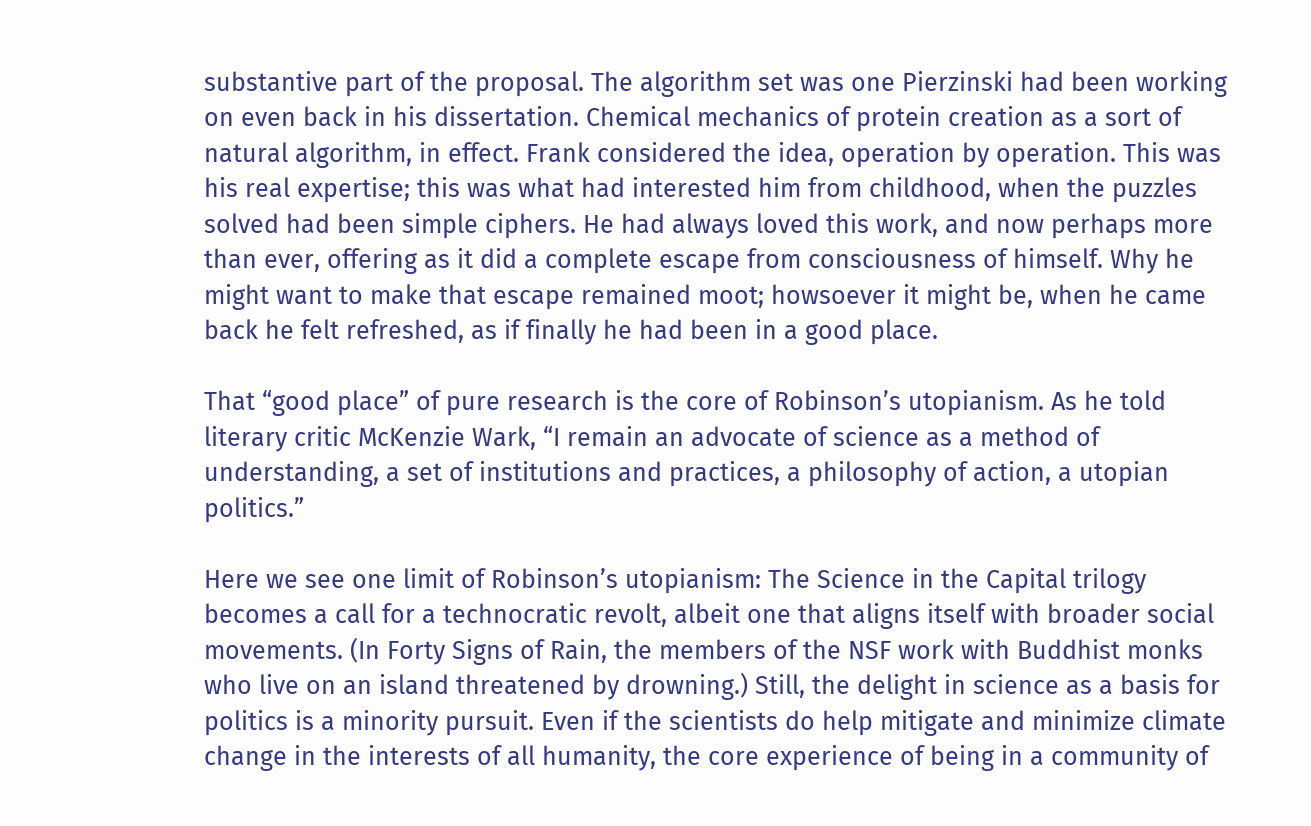substantive part of the proposal. The algorithm set was one Pierzinski had been working on even back in his dissertation. Chemical mechanics of protein creation as a sort of natural algorithm, in effect. Frank considered the idea, operation by operation. This was his real expertise; this was what had interested him from childhood, when the puzzles solved had been simple ciphers. He had always loved this work, and now perhaps more than ever, offering as it did a complete escape from consciousness of himself. Why he might want to make that escape remained moot; howsoever it might be, when he came back he felt refreshed, as if finally he had been in a good place.

That “good place” of pure research is the core of Robinson’s utopianism. As he told literary critic McKenzie Wark, “I remain an advocate of science as a method of understanding, a set of institutions and practices, a philosophy of action, a utopian politics.”

Here we see one limit of Robinson’s utopianism: The Science in the Capital trilogy becomes a call for a technocratic revolt, albeit one that aligns itself with broader social movements. (In Forty Signs of Rain, the members of the NSF work with Buddhist monks who live on an island threatened by drowning.) Still, the delight in science as a basis for politics is a minority pursuit. Even if the scientists do help mitigate and minimize climate change in the interests of all humanity, the core experience of being in a community of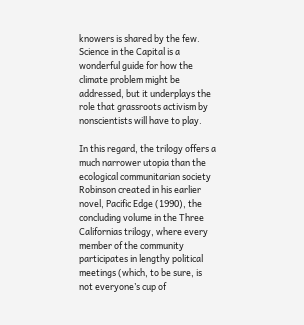knowers is shared by the few. Science in the Capital is a wonderful guide for how the climate problem might be addressed, but it underplays the role that grassroots activism by nonscientists will have to play.

In this regard, the trilogy offers a much narrower utopia than the ecological communitarian society Robinson created in his earlier novel, Pacific Edge (1990), the concluding volume in the Three Californias trilogy, where every member of the community participates in lengthy political meetings (which, to be sure, is not everyone’s cup of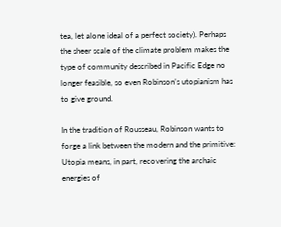tea, let alone ideal of a perfect society). Perhaps the sheer scale of the climate problem makes the type of community described in Pacific Edge no longer feasible, so even Robinson’s utopianism has to give ground.

In the tradition of Rousseau, Robinson wants to forge a link between the modern and the primitive: Utopia means, in part, recovering the archaic energies of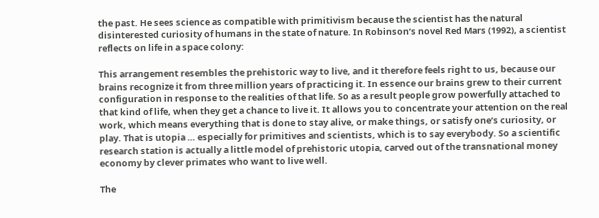the past. He sees science as compatible with primitivism because the scientist has the natural disinterested curiosity of humans in the state of nature. In Robinson’s novel Red Mars (1992), a scientist reflects on life in a space colony:

This arrangement resembles the prehistoric way to live, and it therefore feels right to us, because our brains recognize it from three million years of practicing it. In essence our brains grew to their current configuration in response to the realities of that life. So as a result people grow powerfully attached to that kind of life, when they get a chance to live it. It allows you to concentrate your attention on the real work, which means everything that is done to stay alive, or make things, or satisfy one’s curiosity, or play. That is utopia … especially for primitives and scientists, which is to say everybody. So a scientific research station is actually a little model of prehistoric utopia, carved out of the transnational money economy by clever primates who want to live well.

The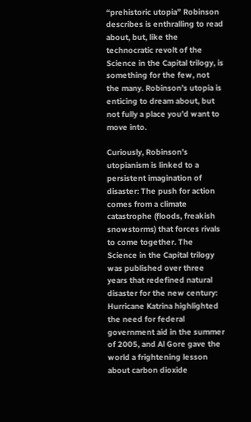“prehistoric utopia” Robinson describes is enthralling to read about, but, like the technocratic revolt of the Science in the Capital trilogy, is something for the few, not the many. Robinson’s utopia is enticing to dream about, but not fully a place you’d want to move into.

Curiously, Robinson’s utopianism is linked to a persistent imagination of disaster: The push for action comes from a climate catastrophe (floods, freakish snowstorms) that forces rivals to come together. The Science in the Capital trilogy was published over three years that redefined natural disaster for the new century: Hurricane Katrina highlighted the need for federal government aid in the summer of 2005, and Al Gore gave the world a frightening lesson about carbon dioxide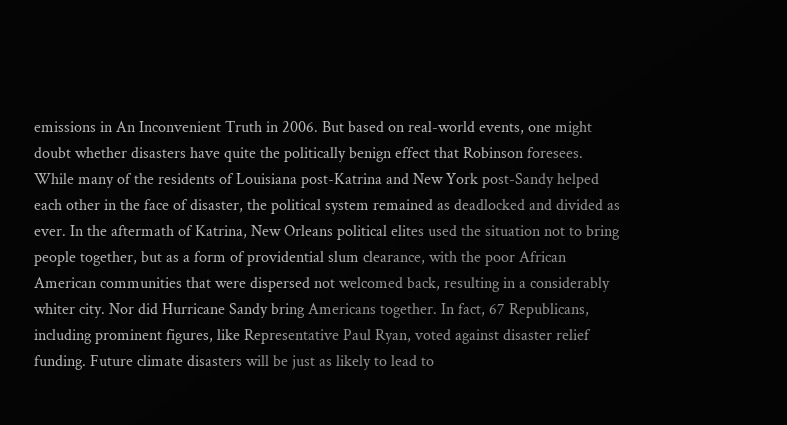emissions in An Inconvenient Truth in 2006. But based on real-world events, one might doubt whether disasters have quite the politically benign effect that Robinson foresees. While many of the residents of Louisiana post-Katrina and New York post-Sandy helped each other in the face of disaster, the political system remained as deadlocked and divided as ever. In the aftermath of Katrina, New Orleans political elites used the situation not to bring people together, but as a form of providential slum clearance, with the poor African American communities that were dispersed not welcomed back, resulting in a considerably whiter city. Nor did Hurricane Sandy bring Americans together. In fact, 67 Republicans, including prominent figures, like Representative Paul Ryan, voted against disaster relief funding. Future climate disasters will be just as likely to lead to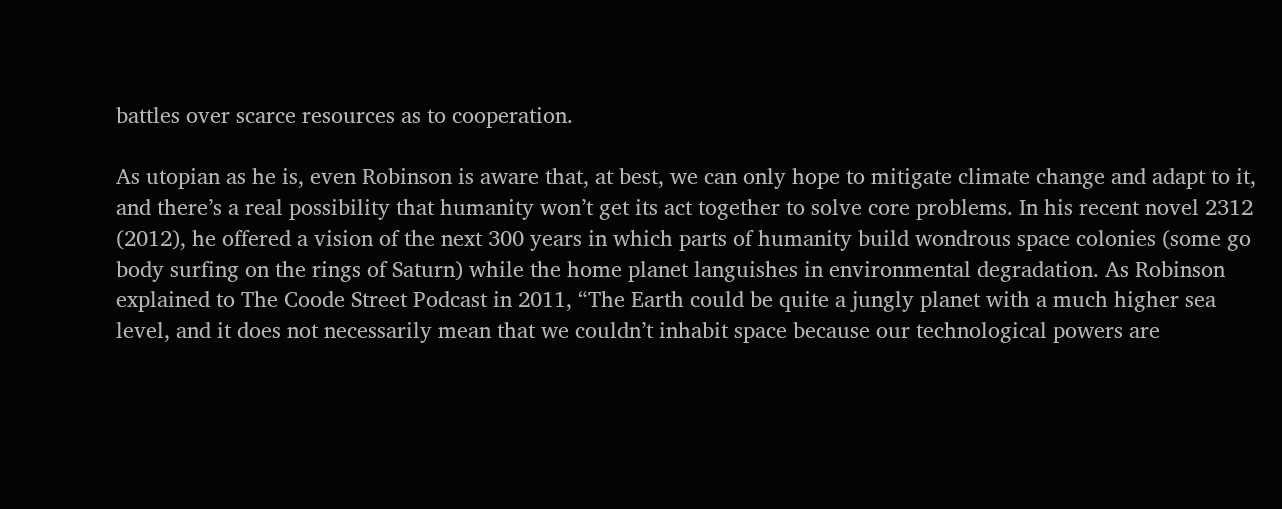battles over scarce resources as to cooperation.

As utopian as he is, even Robinson is aware that, at best, we can only hope to mitigate climate change and adapt to it, and there’s a real possibility that humanity won’t get its act together to solve core problems. In his recent novel 2312 (2012), he offered a vision of the next 300 years in which parts of humanity build wondrous space colonies (some go body surfing on the rings of Saturn) while the home planet languishes in environmental degradation. As Robinson explained to The Coode Street Podcast in 2011, “The Earth could be quite a jungly planet with a much higher sea level, and it does not necessarily mean that we couldn’t inhabit space because our technological powers are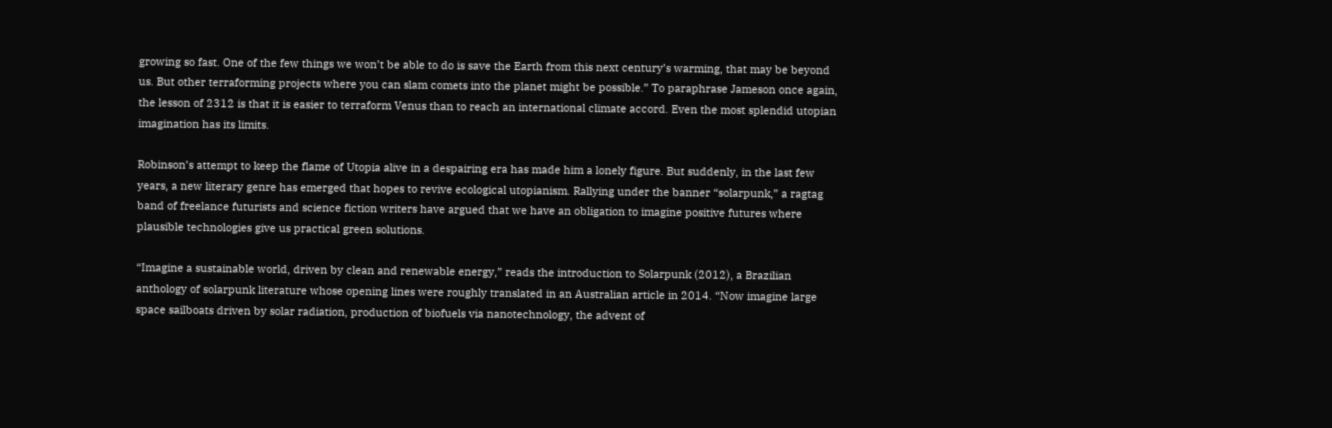growing so fast. One of the few things we won’t be able to do is save the Earth from this next century’s warming, that may be beyond us. But other terraforming projects where you can slam comets into the planet might be possible.” To paraphrase Jameson once again, the lesson of 2312 is that it is easier to terraform Venus than to reach an international climate accord. Even the most splendid utopian imagination has its limits.

Robinson’s attempt to keep the flame of Utopia alive in a despairing era has made him a lonely figure. But suddenly, in the last few years, a new literary genre has emerged that hopes to revive ecological utopianism. Rallying under the banner “solarpunk,” a ragtag band of freelance futurists and science fiction writers have argued that we have an obligation to imagine positive futures where plausible technologies give us practical green solutions.

“Imagine a sustainable world, driven by clean and renewable energy,” reads the introduction to Solarpunk (2012), a Brazilian anthology of solarpunk literature whose opening lines were roughly translated in an Australian article in 2014. “Now imagine large space sailboats driven by solar radiation, production of biofuels via nanotechnology, the advent of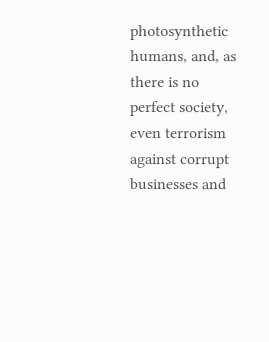photosynthetic humans, and, as there is no perfect society, even terrorism against corrupt businesses and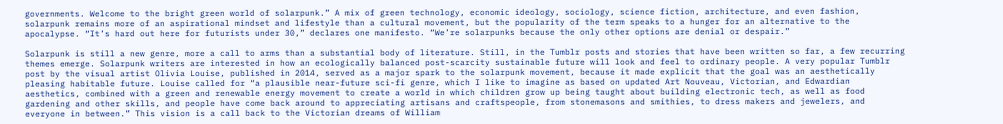governments. Welcome to the bright green world of solarpunk.” A mix of green technology, economic ideology, sociology, science fiction, architecture, and even fashion, solarpunk remains more of an aspirational mindset and lifestyle than a cultural movement, but the popularity of the term speaks to a hunger for an alternative to the apocalypse. “It’s hard out here for futurists under 30,” declares one manifesto. “We’re solarpunks because the only other options are denial or despair.”

Solarpunk is still a new genre, more a call to arms than a substantial body of literature. Still, in the Tumblr posts and stories that have been written so far, a few recurring themes emerge. Solarpunk writers are interested in how an ecologically balanced post-scarcity sustainable future will look and feel to ordinary people. A very popular Tumblr post by the visual artist Olivia Louise, published in 2014, served as a major spark to the solarpunk movement, because it made explicit that the goal was an aesthetically pleasing habitable future. Louise called for “a plausible near-future sci-fi genre, which I like to imagine as based on updated Art Nouveau, Victorian, and Edwardian aesthetics, combined with a green and renewable energy movement to create a world in which children grow up being taught about building electronic tech, as well as food gardening and other skills, and people have come back around to appreciating artisans and craftspeople, from stonemasons and smithies, to dress makers and jewelers, and everyone in between.” This vision is a call back to the Victorian dreams of William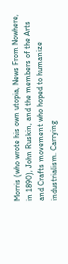Morris (who wrote his own utopia, News From Nowhere, in 1890), John Ruskin, and the members of the Arts and Crafts movement who hoped to humanize industrialism. Carrying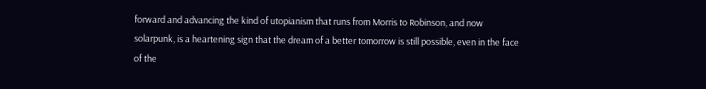forward and advancing the kind of utopianism that runs from Morris to Robinson, and now solarpunk, is a heartening sign that the dream of a better tomorrow is still possible, even in the face of the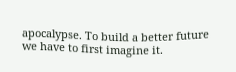apocalypse. To build a better future we have to first imagine it.